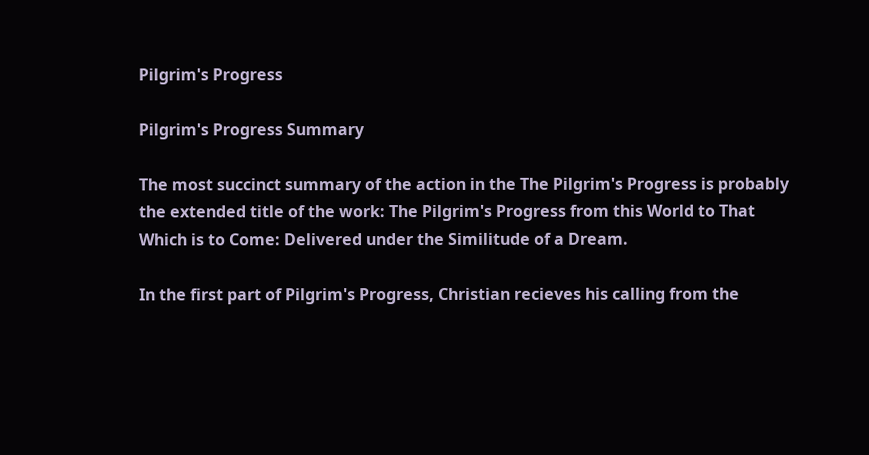Pilgrim's Progress

Pilgrim's Progress Summary

The most succinct summary of the action in the The Pilgrim's Progress is probably the extended title of the work: The Pilgrim's Progress from this World to That Which is to Come: Delivered under the Similitude of a Dream.

In the first part of Pilgrim's Progress, Christian recieves his calling from the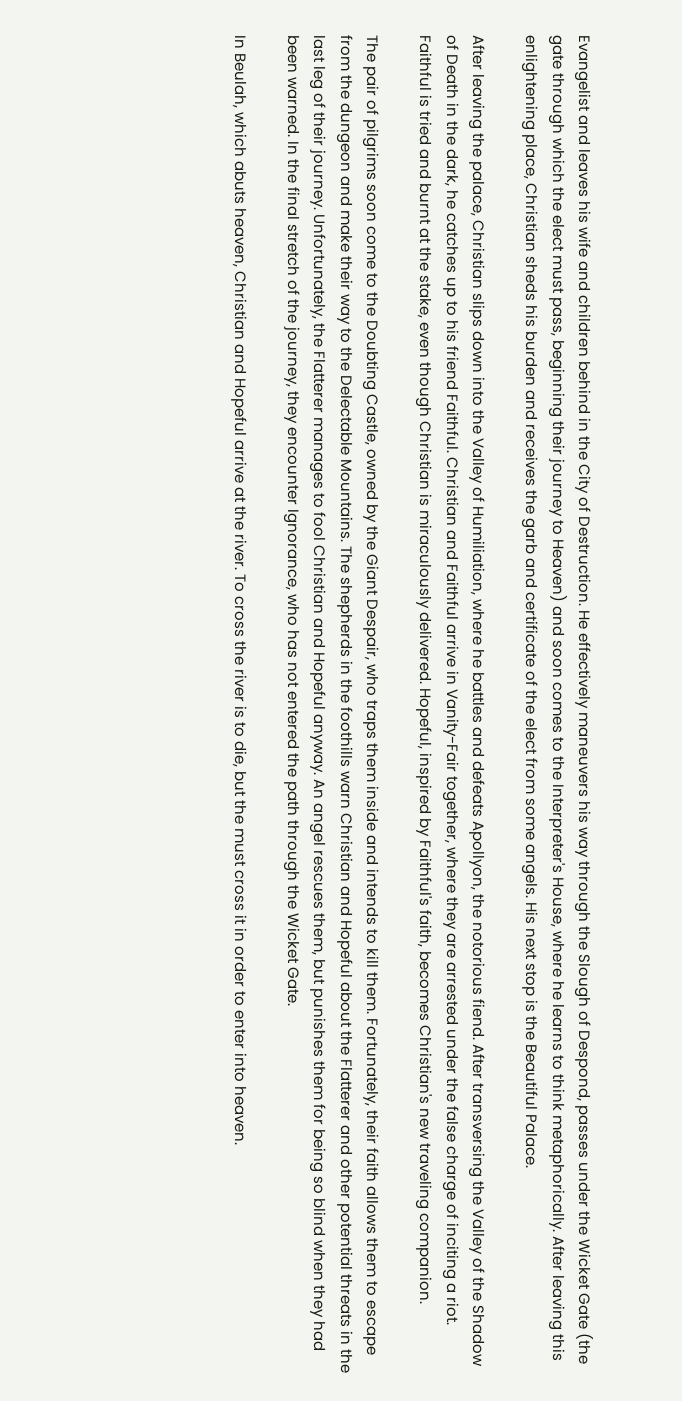Evangelist and leaves his wife and children behind in the City of Destruction. He effectively maneuvers his way through the Slough of Despond, passes under the Wicket Gate (the gate through which the elect must pass, beginning their journey to Heaven) and soon comes to the Interpreter's House, where he learns to think metaphorically. After leaving this enlightening place, Christian sheds his burden and receives the garb and certificate of the elect from some angels. His next stop is the Beautiful Palace.

After leaving the palace, Christian slips down into the Valley of Humiliation, where he battles and defeats Apollyon, the notorious fiend. After transversing the Valley of the Shadow of Death in the dark, he catches up to his friend Faithful. Christian and Faithful arrive in Vanity-Fair together, where they are arrested under the false charge of inciting a riot. Faithful is tried and burnt at the stake, even though Christian is miraculously delivered. Hopeful, inspired by Faithful's faith, becomes Christian's new traveling companion.

The pair of pilgrims soon come to the Doubting Castle, owned by the Giant Despair, who traps them inside and intends to kill them. Fortunately, their faith allows them to escape from the dungeon and make their way to the Delectable Mountains. The shepherds in the foothills warn Christian and Hopeful about the Flatterer and other potential threats in the last leg of their journey. Unfortunately, the Flatterer manages to fool Christian and Hopeful anyway. An angel rescues them, but punishes them for being so blind when they had been warned. In the final stretch of the journey, they encounter Ignorance, who has not entered the path through the Wicket Gate.

In Beulah, which abuts heaven, Christian and Hopeful arrive at the river. To cross the river is to die, but the must cross it in order to enter into heaven.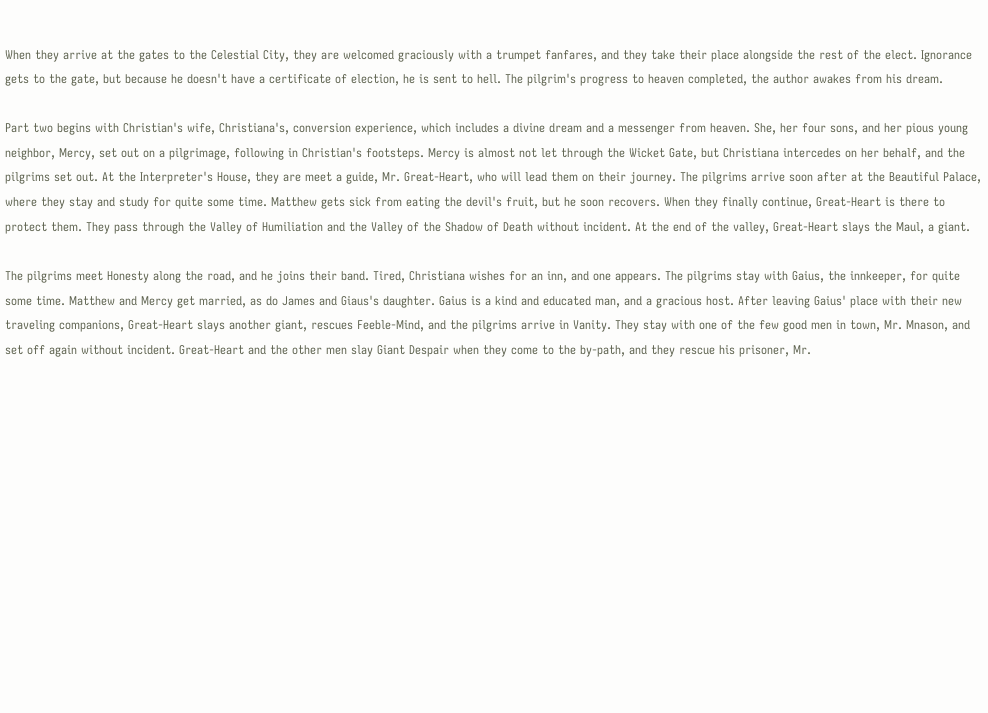When they arrive at the gates to the Celestial City, they are welcomed graciously with a trumpet fanfares, and they take their place alongside the rest of the elect. Ignorance gets to the gate, but because he doesn't have a certificate of election, he is sent to hell. The pilgrim's progress to heaven completed, the author awakes from his dream.

Part two begins with Christian's wife, Christiana's, conversion experience, which includes a divine dream and a messenger from heaven. She, her four sons, and her pious young neighbor, Mercy, set out on a pilgrimage, following in Christian's footsteps. Mercy is almost not let through the Wicket Gate, but Christiana intercedes on her behalf, and the pilgrims set out. At the Interpreter's House, they are meet a guide, Mr. Great-Heart, who will lead them on their journey. The pilgrims arrive soon after at the Beautiful Palace, where they stay and study for quite some time. Matthew gets sick from eating the devil's fruit, but he soon recovers. When they finally continue, Great-Heart is there to protect them. They pass through the Valley of Humiliation and the Valley of the Shadow of Death without incident. At the end of the valley, Great-Heart slays the Maul, a giant.

The pilgrims meet Honesty along the road, and he joins their band. Tired, Christiana wishes for an inn, and one appears. The pilgrims stay with Gaius, the innkeeper, for quite some time. Matthew and Mercy get married, as do James and Giaus's daughter. Gaius is a kind and educated man, and a gracious host. After leaving Gaius' place with their new traveling companions, Great-Heart slays another giant, rescues Feeble-Mind, and the pilgrims arrive in Vanity. They stay with one of the few good men in town, Mr. Mnason, and set off again without incident. Great-Heart and the other men slay Giant Despair when they come to the by-path, and they rescue his prisoner, Mr.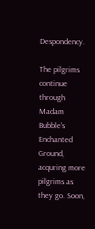Despondency.

The pilgrims continue through Madam Bubble's Enchanted Ground, acquring more pilgrims as they go. Soon,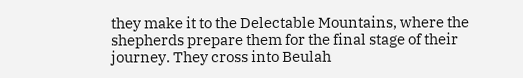they make it to the Delectable Mountains, where the shepherds prepare them for the final stage of their journey. They cross into Beulah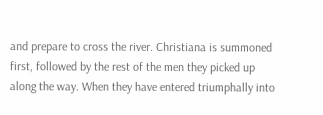and prepare to cross the river. Christiana is summoned first, followed by the rest of the men they picked up along the way. When they have entered triumphally into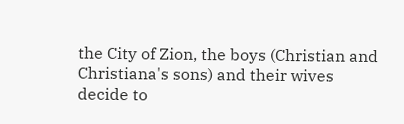the City of Zion, the boys (Christian and Christiana's sons) and their wives decide to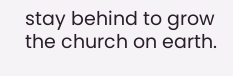stay behind to grow the church on earth.